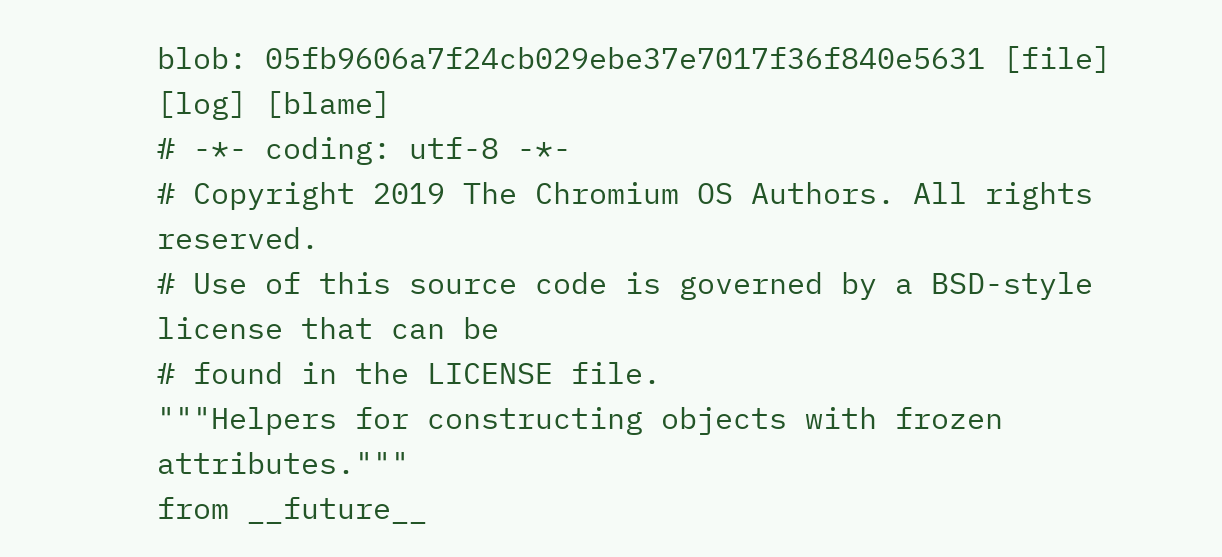blob: 05fb9606a7f24cb029ebe37e7017f36f840e5631 [file] [log] [blame]
# -*- coding: utf-8 -*-
# Copyright 2019 The Chromium OS Authors. All rights reserved.
# Use of this source code is governed by a BSD-style license that can be
# found in the LICENSE file.
"""Helpers for constructing objects with frozen attributes."""
from __future__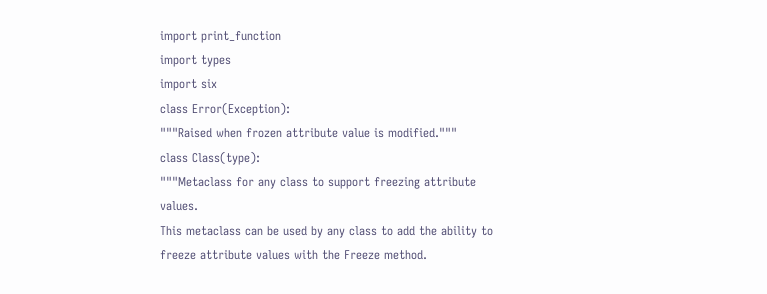import print_function
import types
import six
class Error(Exception):
"""Raised when frozen attribute value is modified."""
class Class(type):
"""Metaclass for any class to support freezing attribute values.
This metaclass can be used by any class to add the ability to
freeze attribute values with the Freeze method.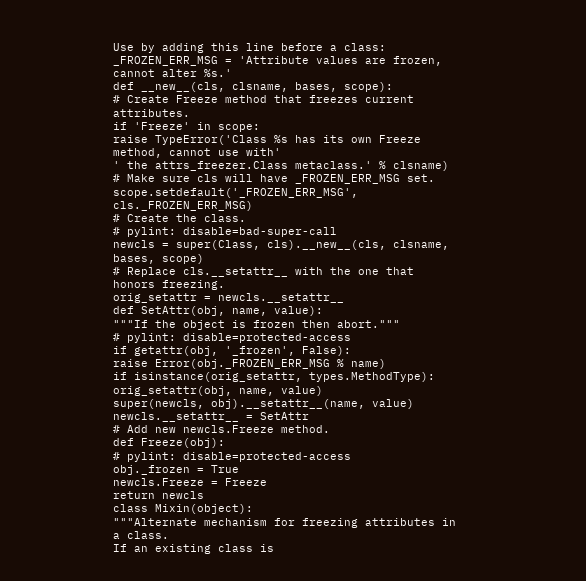Use by adding this line before a class:
_FROZEN_ERR_MSG = 'Attribute values are frozen, cannot alter %s.'
def __new__(cls, clsname, bases, scope):
# Create Freeze method that freezes current attributes.
if 'Freeze' in scope:
raise TypeError('Class %s has its own Freeze method, cannot use with'
' the attrs_freezer.Class metaclass.' % clsname)
# Make sure cls will have _FROZEN_ERR_MSG set.
scope.setdefault('_FROZEN_ERR_MSG', cls._FROZEN_ERR_MSG)
# Create the class.
# pylint: disable=bad-super-call
newcls = super(Class, cls).__new__(cls, clsname, bases, scope)
# Replace cls.__setattr__ with the one that honors freezing.
orig_setattr = newcls.__setattr__
def SetAttr(obj, name, value):
"""If the object is frozen then abort."""
# pylint: disable=protected-access
if getattr(obj, '_frozen', False):
raise Error(obj._FROZEN_ERR_MSG % name)
if isinstance(orig_setattr, types.MethodType):
orig_setattr(obj, name, value)
super(newcls, obj).__setattr__(name, value)
newcls.__setattr__ = SetAttr
# Add new newcls.Freeze method.
def Freeze(obj):
# pylint: disable=protected-access
obj._frozen = True
newcls.Freeze = Freeze
return newcls
class Mixin(object):
"""Alternate mechanism for freezing attributes in a class.
If an existing class is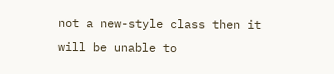not a new-style class then it will be unable to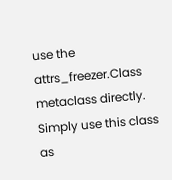use the attrs_freezer.Class metaclass directly. Simply use this class
as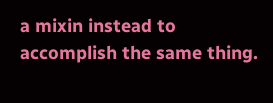a mixin instead to accomplish the same thing.